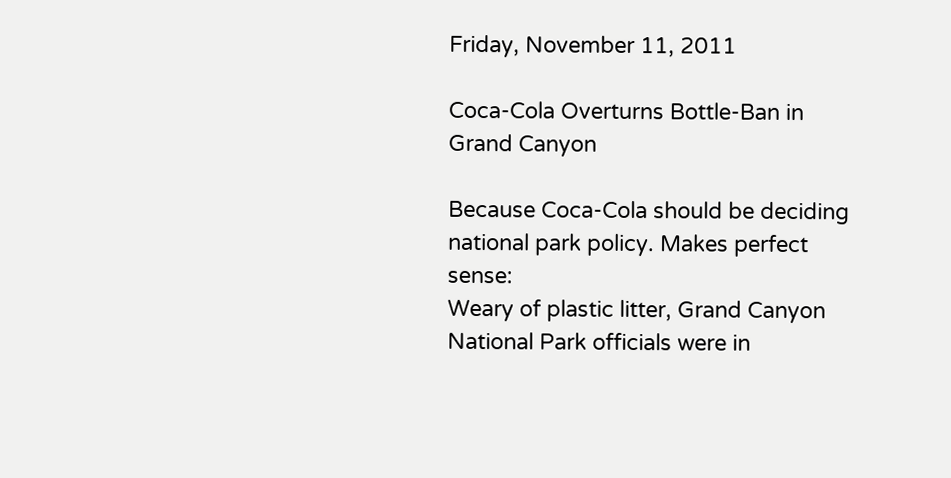Friday, November 11, 2011

Coca-Cola Overturns Bottle-Ban in Grand Canyon

Because Coca-Cola should be deciding national park policy. Makes perfect sense:
Weary of plastic litter, Grand Canyon National Park officials were in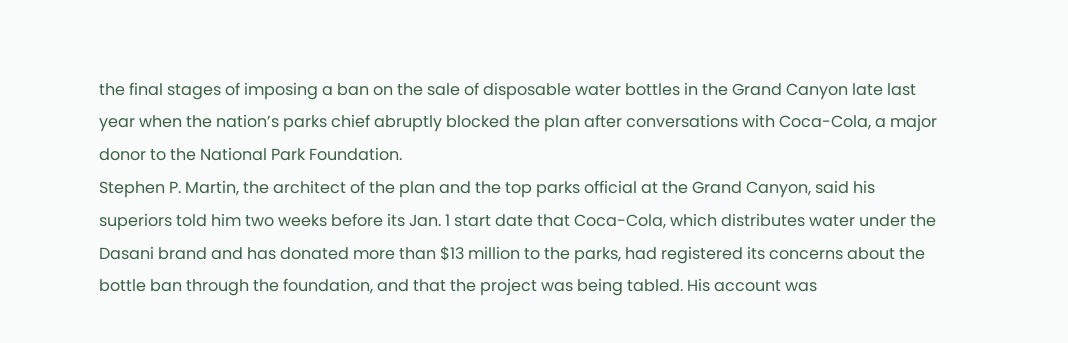the final stages of imposing a ban on the sale of disposable water bottles in the Grand Canyon late last year when the nation’s parks chief abruptly blocked the plan after conversations with Coca-Cola, a major donor to the National Park Foundation.
Stephen P. Martin, the architect of the plan and the top parks official at the Grand Canyon, said his superiors told him two weeks before its Jan. 1 start date that Coca-Cola, which distributes water under the Dasani brand and has donated more than $13 million to the parks, had registered its concerns about the bottle ban through the foundation, and that the project was being tabled. His account was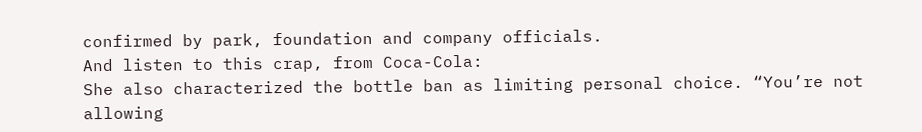confirmed by park, foundation and company officials.
And listen to this crap, from Coca-Cola:
She also characterized the bottle ban as limiting personal choice. “You’re not allowing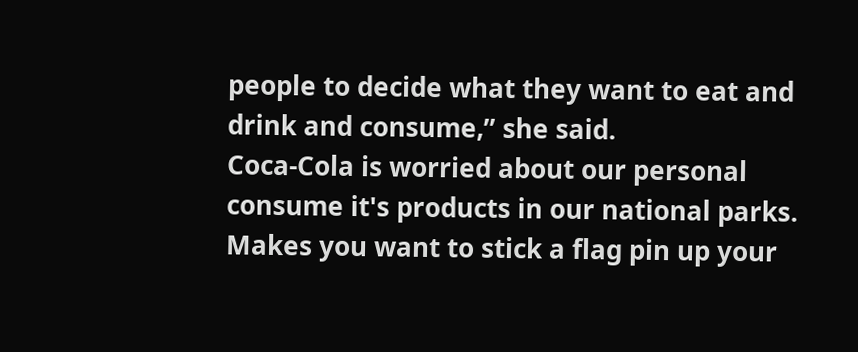people to decide what they want to eat and drink and consume,” she said.
Coca-Cola is worried about our personal consume it's products in our national parks. Makes you want to stick a flag pin up your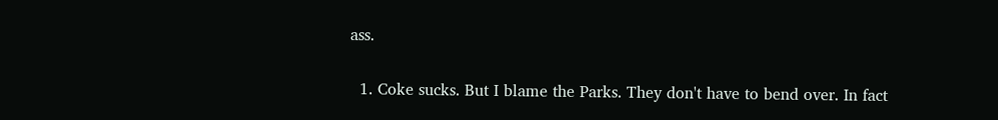ass.


  1. Coke sucks. But I blame the Parks. They don't have to bend over. In fact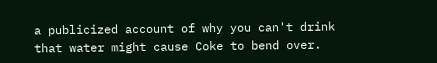a publicized account of why you can't drink that water might cause Coke to bend over.